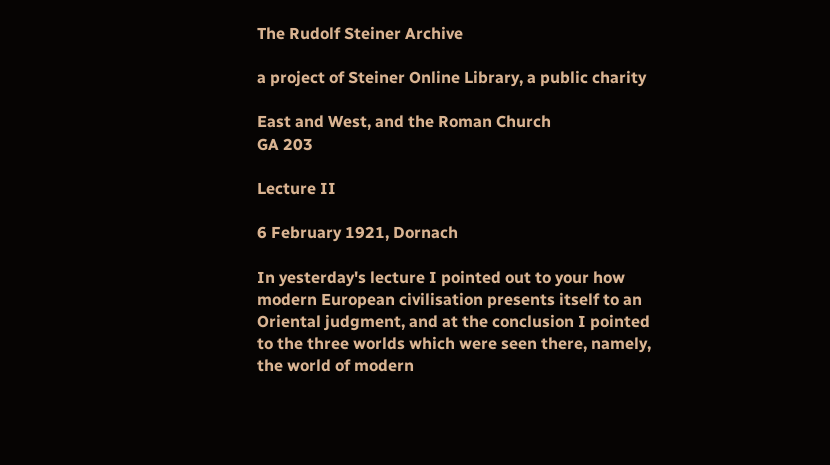The Rudolf Steiner Archive

a project of Steiner Online Library, a public charity

East and West, and the Roman Church
GA 203

Lecture II

6 February 1921, Dornach

In yesterday's lecture I pointed out to your how modern European civilisation presents itself to an Oriental judgment, and at the conclusion I pointed to the three worlds which were seen there, namely, the world of modern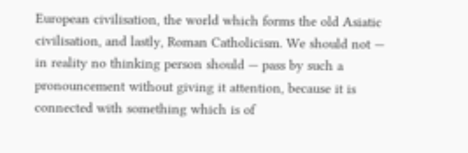European civilisation, the world which forms the old Asiatic civilisation, and lastly, Roman Catholicism. We should not — in reality no thinking person should — pass by such a pronouncement without giving it attention, because it is connected with something which is of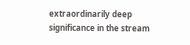extraordinarily deep significance in the stream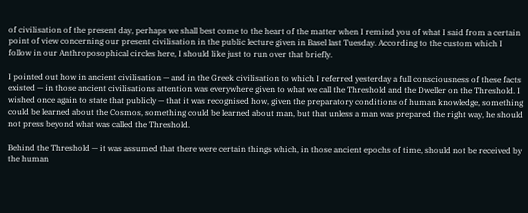of civilisation of the present day, perhaps we shall best come to the heart of the matter when I remind you of what I said from a certain point of view concerning our present civilisation in the public lecture given in Basel last Tuesday. According to the custom which I follow in our Anthroposophical circles here, I should like just to run over that briefly.

I pointed out how in ancient civilisation — and in the Greek civilisation to which I referred yesterday a full consciousness of these facts existed — in those ancient civilisations attention was everywhere given to what we call the Threshold and the Dweller on the Threshold. I wished once again to state that publicly — that it was recognised how, given the preparatory conditions of human knowledge, something could be learned about the Cosmos, something could be learned about man, but that unless a man was prepared the right way, he should not press beyond what was called the Threshold.

Behind the Threshold — it was assumed that there were certain things which, in those ancient epochs of time, should not be received by the human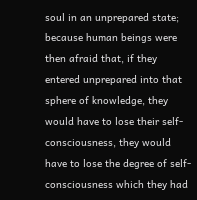soul in an unprepared state; because human beings were then afraid that, if they entered unprepared into that sphere of knowledge, they would have to lose their self-consciousness, they would have to lose the degree of self-consciousness which they had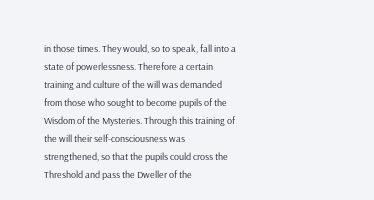in those times. They would, so to speak, fall into a state of powerlessness. Therefore a certain training and culture of the will was demanded from those who sought to become pupils of the Wisdom of the Mysteries. Through this training of the will their self-consciousness was strengthened, so that the pupils could cross the Threshold and pass the Dweller of the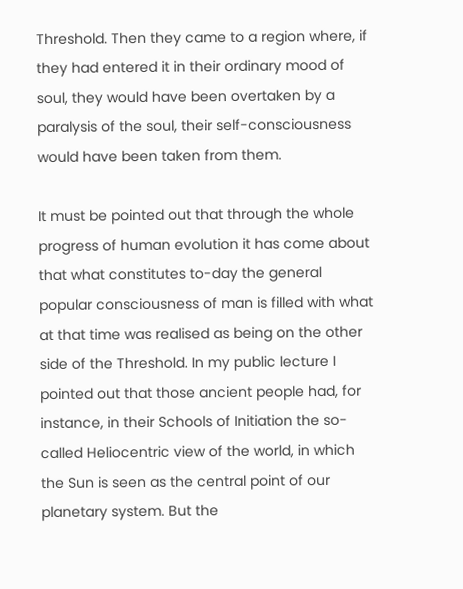Threshold. Then they came to a region where, if they had entered it in their ordinary mood of soul, they would have been overtaken by a paralysis of the soul, their self-consciousness would have been taken from them.

It must be pointed out that through the whole progress of human evolution it has come about that what constitutes to-day the general popular consciousness of man is filled with what at that time was realised as being on the other side of the Threshold. In my public lecture I pointed out that those ancient people had, for instance, in their Schools of Initiation the so-called Heliocentric view of the world, in which the Sun is seen as the central point of our planetary system. But the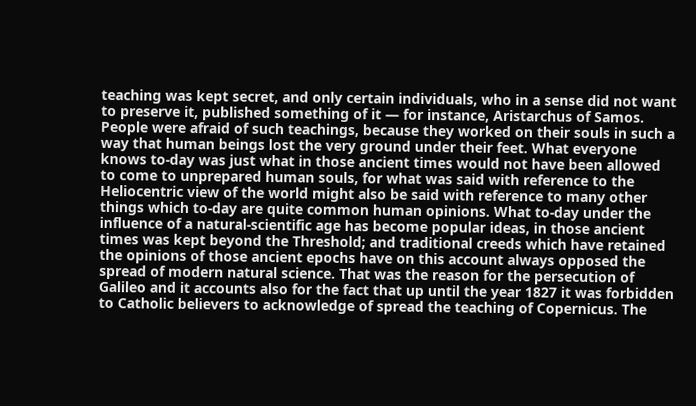teaching was kept secret, and only certain individuals, who in a sense did not want to preserve it, published something of it — for instance, Aristarchus of Samos. People were afraid of such teachings, because they worked on their souls in such a way that human beings lost the very ground under their feet. What everyone knows to-day was just what in those ancient times would not have been allowed to come to unprepared human souls, for what was said with reference to the Heliocentric view of the world might also be said with reference to many other things which to-day are quite common human opinions. What to-day under the influence of a natural-scientific age has become popular ideas, in those ancient times was kept beyond the Threshold; and traditional creeds which have retained the opinions of those ancient epochs have on this account always opposed the spread of modern natural science. That was the reason for the persecution of Galileo and it accounts also for the fact that up until the year 1827 it was forbidden to Catholic believers to acknowledge of spread the teaching of Copernicus. The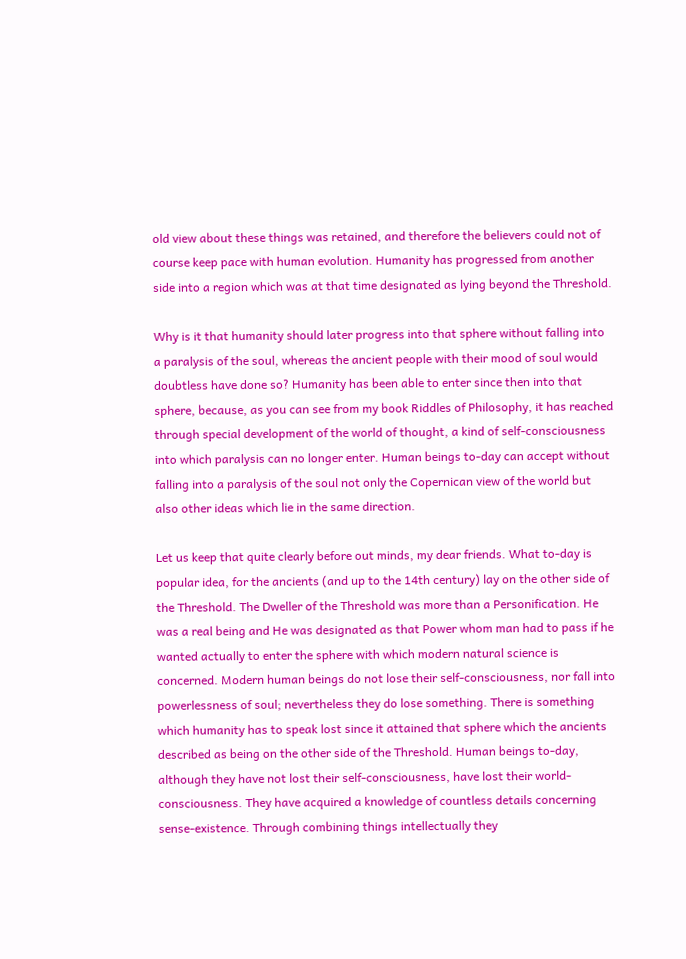old view about these things was retained, and therefore the believers could not of course keep pace with human evolution. Humanity has progressed from another side into a region which was at that time designated as lying beyond the Threshold.

Why is it that humanity should later progress into that sphere without falling into a paralysis of the soul, whereas the ancient people with their mood of soul would doubtless have done so? Humanity has been able to enter since then into that sphere, because, as you can see from my book Riddles of Philosophy, it has reached through special development of the world of thought, a kind of self-consciousness into which paralysis can no longer enter. Human beings to-day can accept without falling into a paralysis of the soul not only the Copernican view of the world but also other ideas which lie in the same direction.

Let us keep that quite clearly before out minds, my dear friends. What to-day is popular idea, for the ancients (and up to the 14th century) lay on the other side of the Threshold. The Dweller of the Threshold was more than a Personification. He was a real being and He was designated as that Power whom man had to pass if he wanted actually to enter the sphere with which modern natural science is concerned. Modern human beings do not lose their self-consciousness, nor fall into powerlessness of soul; nevertheless they do lose something. There is something which humanity has to speak lost since it attained that sphere which the ancients described as being on the other side of the Threshold. Human beings to-day, although they have not lost their self-consciousness, have lost their world-consciousness. They have acquired a knowledge of countless details concerning sense-existence. Through combining things intellectually they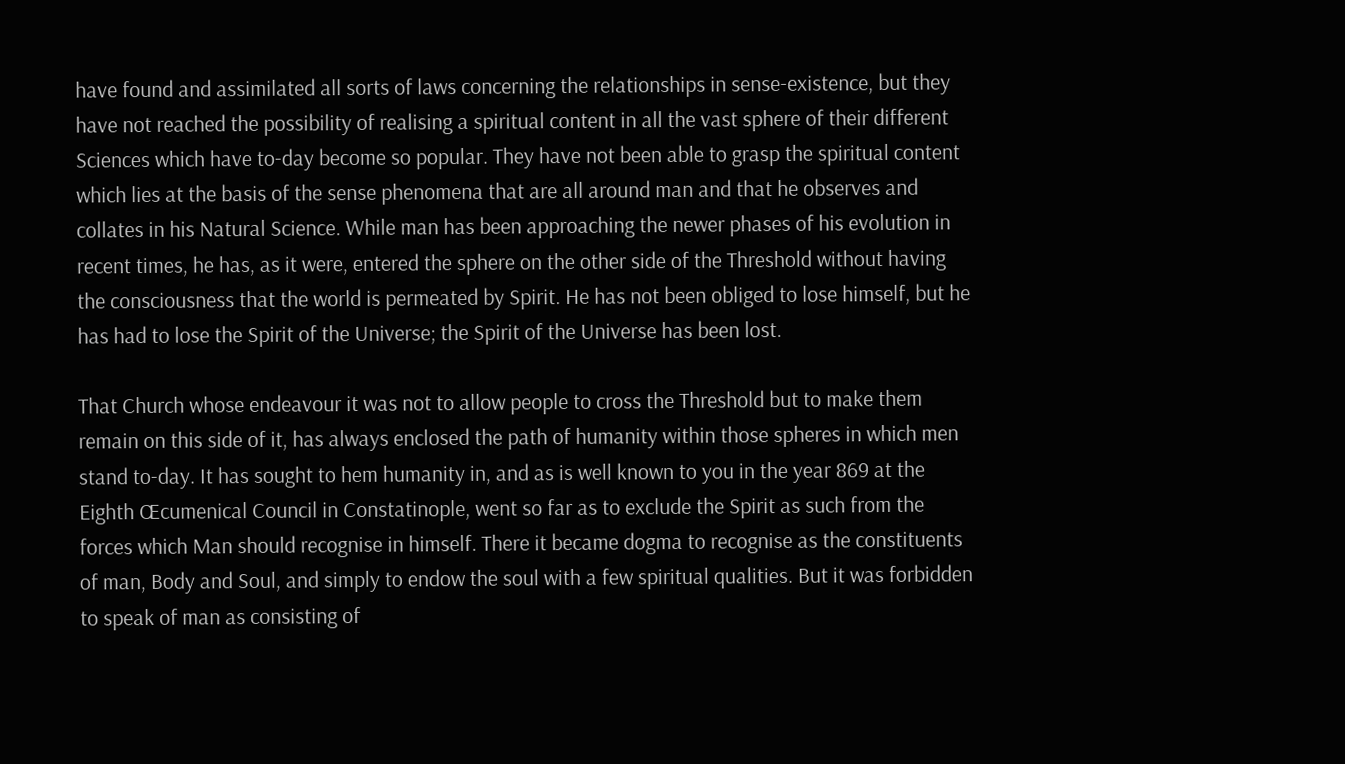have found and assimilated all sorts of laws concerning the relationships in sense-existence, but they have not reached the possibility of realising a spiritual content in all the vast sphere of their different Sciences which have to-day become so popular. They have not been able to grasp the spiritual content which lies at the basis of the sense phenomena that are all around man and that he observes and collates in his Natural Science. While man has been approaching the newer phases of his evolution in recent times, he has, as it were, entered the sphere on the other side of the Threshold without having the consciousness that the world is permeated by Spirit. He has not been obliged to lose himself, but he has had to lose the Spirit of the Universe; the Spirit of the Universe has been lost.

That Church whose endeavour it was not to allow people to cross the Threshold but to make them remain on this side of it, has always enclosed the path of humanity within those spheres in which men stand to-day. It has sought to hem humanity in, and as is well known to you in the year 869 at the Eighth Œcumenical Council in Constatinople, went so far as to exclude the Spirit as such from the forces which Man should recognise in himself. There it became dogma to recognise as the constituents of man, Body and Soul, and simply to endow the soul with a few spiritual qualities. But it was forbidden to speak of man as consisting of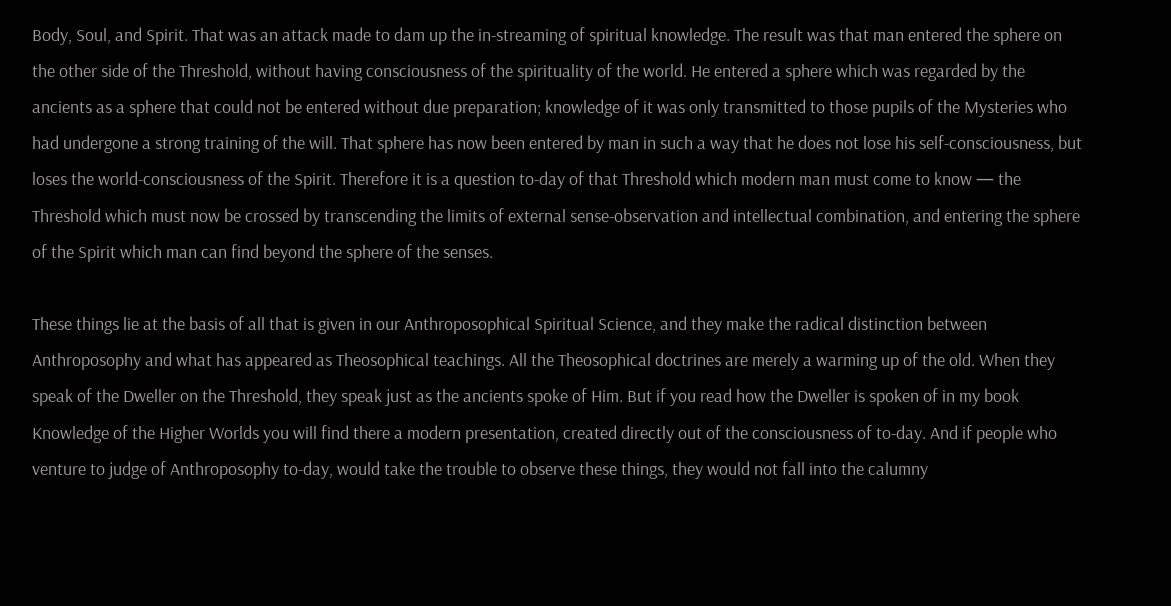Body, Soul, and Spirit. That was an attack made to dam up the in-streaming of spiritual knowledge. The result was that man entered the sphere on the other side of the Threshold, without having consciousness of the spirituality of the world. He entered a sphere which was regarded by the ancients as a sphere that could not be entered without due preparation; knowledge of it was only transmitted to those pupils of the Mysteries who had undergone a strong training of the will. That sphere has now been entered by man in such a way that he does not lose his self-consciousness, but loses the world-consciousness of the Spirit. Therefore it is a question to-day of that Threshold which modern man must come to know — the Threshold which must now be crossed by transcending the limits of external sense-observation and intellectual combination, and entering the sphere of the Spirit which man can find beyond the sphere of the senses.

These things lie at the basis of all that is given in our Anthroposophical Spiritual Science, and they make the radical distinction between Anthroposophy and what has appeared as Theosophical teachings. All the Theosophical doctrines are merely a warming up of the old. When they speak of the Dweller on the Threshold, they speak just as the ancients spoke of Him. But if you read how the Dweller is spoken of in my book Knowledge of the Higher Worlds you will find there a modern presentation, created directly out of the consciousness of to-day. And if people who venture to judge of Anthroposophy to-day, would take the trouble to observe these things, they would not fall into the calumny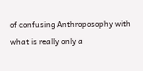of confusing Anthroposophy with what is really only a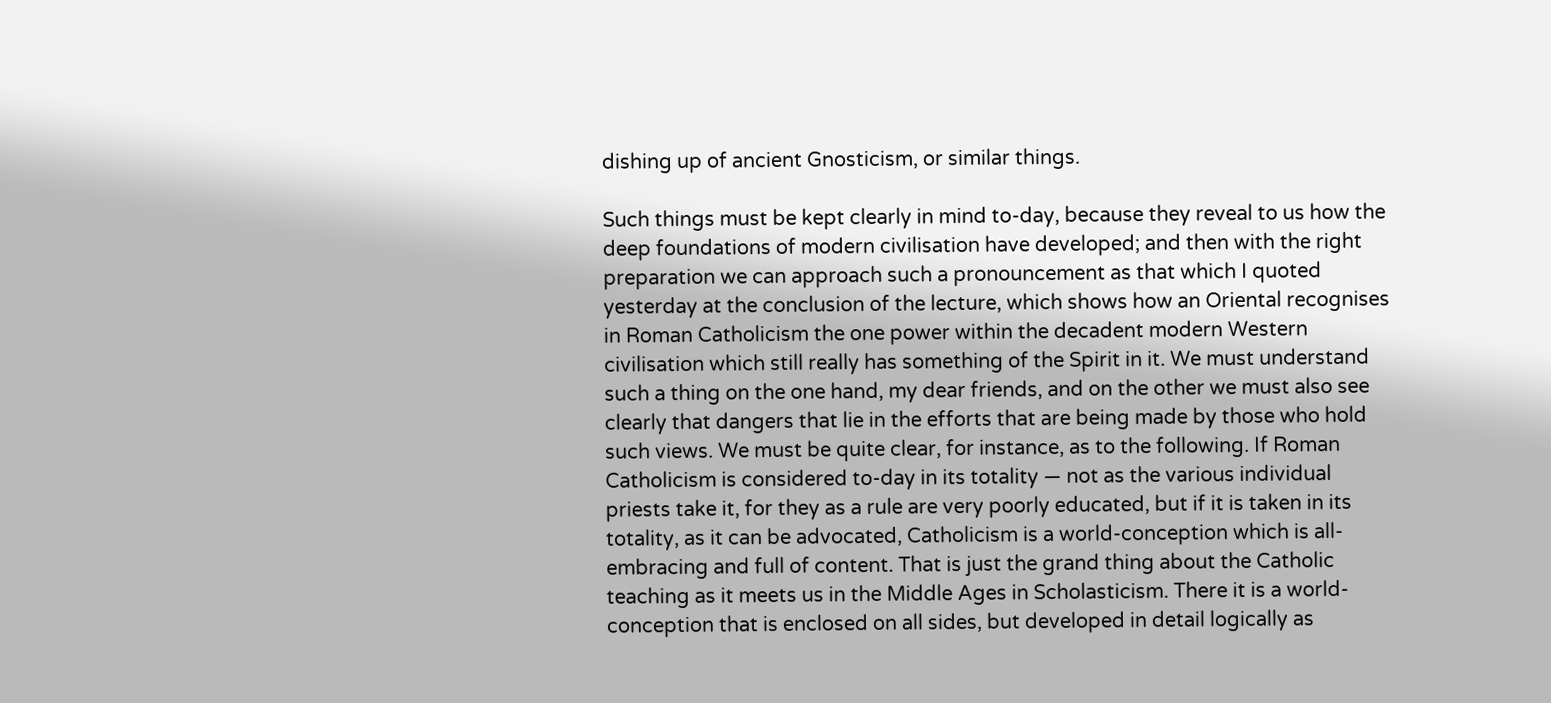dishing up of ancient Gnosticism, or similar things.

Such things must be kept clearly in mind to-day, because they reveal to us how the deep foundations of modern civilisation have developed; and then with the right preparation we can approach such a pronouncement as that which I quoted yesterday at the conclusion of the lecture, which shows how an Oriental recognises in Roman Catholicism the one power within the decadent modern Western civilisation which still really has something of the Spirit in it. We must understand such a thing on the one hand, my dear friends, and on the other we must also see clearly that dangers that lie in the efforts that are being made by those who hold such views. We must be quite clear, for instance, as to the following. If Roman Catholicism is considered to-day in its totality — not as the various individual priests take it, for they as a rule are very poorly educated, but if it is taken in its totality, as it can be advocated, Catholicism is a world-conception which is all-embracing and full of content. That is just the grand thing about the Catholic teaching as it meets us in the Middle Ages in Scholasticism. There it is a world-conception that is enclosed on all sides, but developed in detail logically as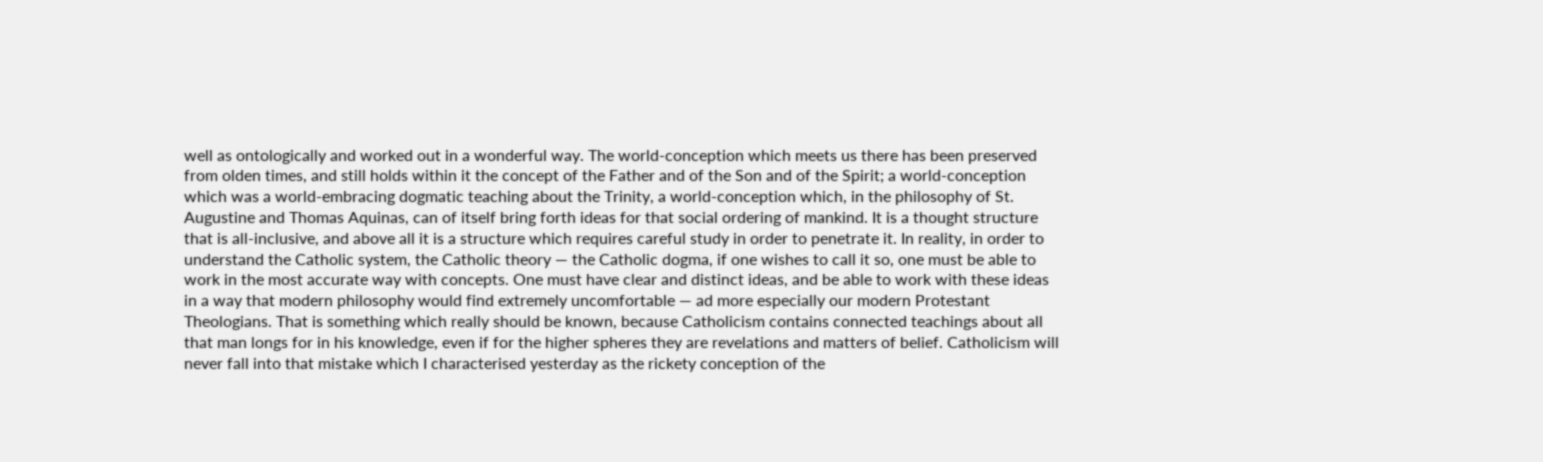well as ontologically and worked out in a wonderful way. The world-conception which meets us there has been preserved from olden times, and still holds within it the concept of the Father and of the Son and of the Spirit; a world-conception which was a world-embracing dogmatic teaching about the Trinity, a world-conception which, in the philosophy of St. Augustine and Thomas Aquinas, can of itself bring forth ideas for that social ordering of mankind. It is a thought structure that is all-inclusive, and above all it is a structure which requires careful study in order to penetrate it. In reality, in order to understand the Catholic system, the Catholic theory — the Catholic dogma, if one wishes to call it so, one must be able to work in the most accurate way with concepts. One must have clear and distinct ideas, and be able to work with these ideas in a way that modern philosophy would find extremely uncomfortable — ad more especially our modern Protestant Theologians. That is something which really should be known, because Catholicism contains connected teachings about all that man longs for in his knowledge, even if for the higher spheres they are revelations and matters of belief. Catholicism will never fall into that mistake which I characterised yesterday as the rickety conception of the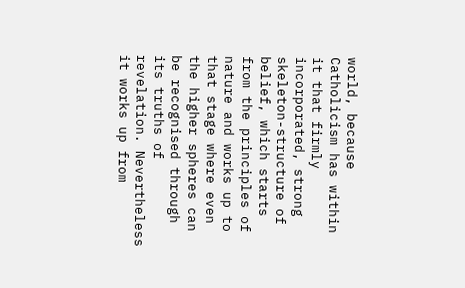world, because Catholicism has within it that firmly incorporated, strong skeleton-structure of belief, which starts from the principles of nature and works up to that stage where even the higher spheres can be recognised through its truths of revelation. Nevertheless it works up from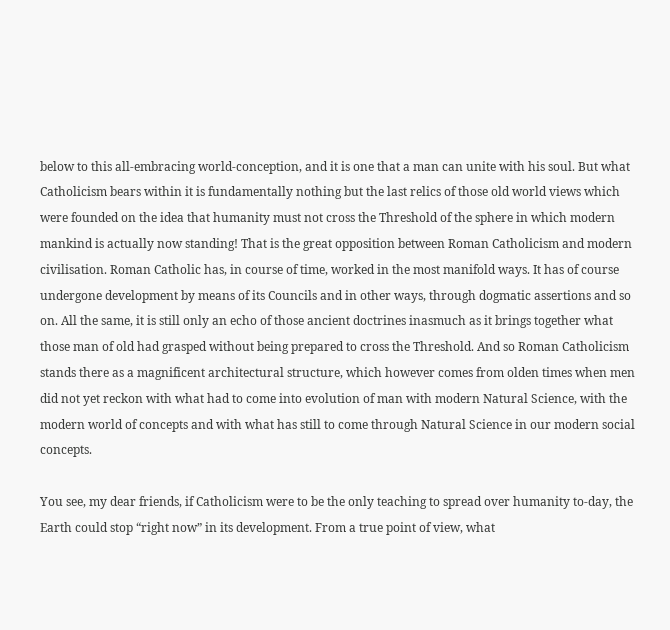below to this all-embracing world-conception, and it is one that a man can unite with his soul. But what Catholicism bears within it is fundamentally nothing but the last relics of those old world views which were founded on the idea that humanity must not cross the Threshold of the sphere in which modern mankind is actually now standing! That is the great opposition between Roman Catholicism and modern civilisation. Roman Catholic has, in course of time, worked in the most manifold ways. It has of course undergone development by means of its Councils and in other ways, through dogmatic assertions and so on. All the same, it is still only an echo of those ancient doctrines inasmuch as it brings together what those man of old had grasped without being prepared to cross the Threshold. And so Roman Catholicism stands there as a magnificent architectural structure, which however comes from olden times when men did not yet reckon with what had to come into evolution of man with modern Natural Science, with the modern world of concepts and with what has still to come through Natural Science in our modern social concepts.

You see, my dear friends, if Catholicism were to be the only teaching to spread over humanity to-day, the Earth could stop “right now” in its development. From a true point of view, what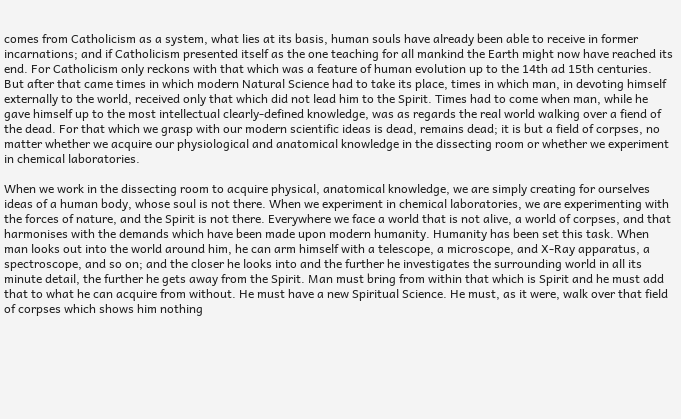comes from Catholicism as a system, what lies at its basis, human souls have already been able to receive in former incarnations; and if Catholicism presented itself as the one teaching for all mankind the Earth might now have reached its end. For Catholicism only reckons with that which was a feature of human evolution up to the 14th ad 15th centuries. But after that came times in which modern Natural Science had to take its place, times in which man, in devoting himself externally to the world, received only that which did not lead him to the Spirit. Times had to come when man, while he gave himself up to the most intellectual clearly-defined knowledge, was as regards the real world walking over a fiend of the dead. For that which we grasp with our modern scientific ideas is dead, remains dead; it is but a field of corpses, no matter whether we acquire our physiological and anatomical knowledge in the dissecting room or whether we experiment in chemical laboratories.

When we work in the dissecting room to acquire physical, anatomical knowledge, we are simply creating for ourselves ideas of a human body, whose soul is not there. When we experiment in chemical laboratories, we are experimenting with the forces of nature, and the Spirit is not there. Everywhere we face a world that is not alive, a world of corpses, and that harmonises with the demands which have been made upon modern humanity. Humanity has been set this task. When man looks out into the world around him, he can arm himself with a telescope, a microscope, and X-Ray apparatus, a spectroscope, and so on; and the closer he looks into and the further he investigates the surrounding world in all its minute detail, the further he gets away from the Spirit. Man must bring from within that which is Spirit and he must add that to what he can acquire from without. He must have a new Spiritual Science. He must, as it were, walk over that field of corpses which shows him nothing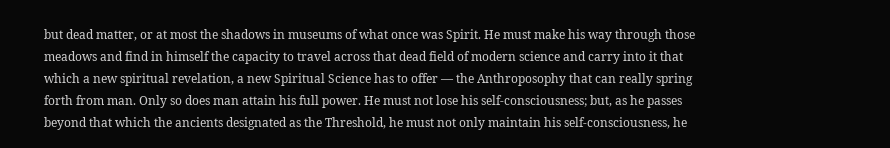but dead matter, or at most the shadows in museums of what once was Spirit. He must make his way through those meadows and find in himself the capacity to travel across that dead field of modern science and carry into it that which a new spiritual revelation, a new Spiritual Science has to offer — the Anthroposophy that can really spring forth from man. Only so does man attain his full power. He must not lose his self-consciousness; but, as he passes beyond that which the ancients designated as the Threshold, he must not only maintain his self-consciousness, he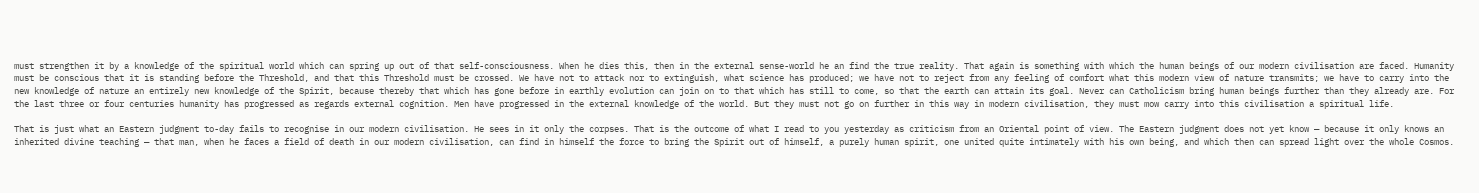must strengthen it by a knowledge of the spiritual world which can spring up out of that self-consciousness. When he dies this, then in the external sense-world he an find the true reality. That again is something with which the human beings of our modern civilisation are faced. Humanity must be conscious that it is standing before the Threshold, and that this Threshold must be crossed. We have not to attack nor to extinguish, what science has produced; we have not to reject from any feeling of comfort what this modern view of nature transmits; we have to carry into the new knowledge of nature an entirely new knowledge of the Spirit, because thereby that which has gone before in earthly evolution can join on to that which has still to come, so that the earth can attain its goal. Never can Catholicism bring human beings further than they already are. For the last three or four centuries humanity has progressed as regards external cognition. Men have progressed in the external knowledge of the world. But they must not go on further in this way in modern civilisation, they must mow carry into this civilisation a spiritual life.

That is just what an Eastern judgment to-day fails to recognise in our modern civilisation. He sees in it only the corpses. That is the outcome of what I read to you yesterday as criticism from an Oriental point of view. The Eastern judgment does not yet know — because it only knows an inherited divine teaching — that man, when he faces a field of death in our modern civilisation, can find in himself the force to bring the Spirit out of himself, a purely human spirit, one united quite intimately with his own being, and which then can spread light over the whole Cosmos.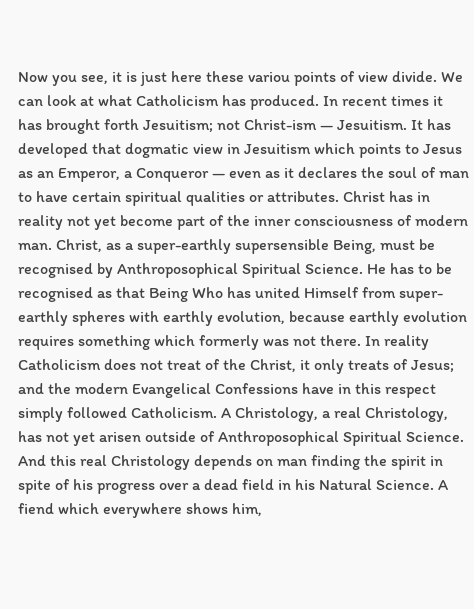Now you see, it is just here these variou points of view divide. We can look at what Catholicism has produced. In recent times it has brought forth Jesuitism; not Christ-ism — Jesuitism. It has developed that dogmatic view in Jesuitism which points to Jesus as an Emperor, a Conqueror — even as it declares the soul of man to have certain spiritual qualities or attributes. Christ has in reality not yet become part of the inner consciousness of modern man. Christ, as a super-earthly supersensible Being, must be recognised by Anthroposophical Spiritual Science. He has to be recognised as that Being Who has united Himself from super-earthly spheres with earthly evolution, because earthly evolution requires something which formerly was not there. In reality Catholicism does not treat of the Christ, it only treats of Jesus; and the modern Evangelical Confessions have in this respect simply followed Catholicism. A Christology, a real Christology, has not yet arisen outside of Anthroposophical Spiritual Science. And this real Christology depends on man finding the spirit in spite of his progress over a dead field in his Natural Science. A fiend which everywhere shows him,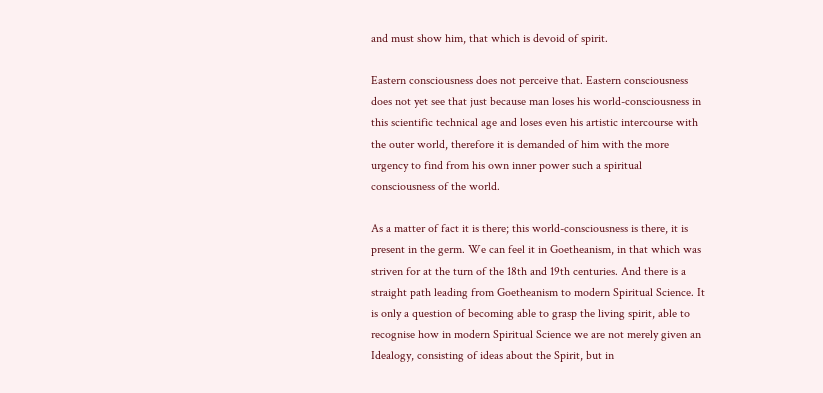and must show him, that which is devoid of spirit.

Eastern consciousness does not perceive that. Eastern consciousness does not yet see that just because man loses his world-consciousness in this scientific technical age and loses even his artistic intercourse with the outer world, therefore it is demanded of him with the more urgency to find from his own inner power such a spiritual consciousness of the world.

As a matter of fact it is there; this world-consciousness is there, it is present in the germ. We can feel it in Goetheanism, in that which was striven for at the turn of the 18th and 19th centuries. And there is a straight path leading from Goetheanism to modern Spiritual Science. It is only a question of becoming able to grasp the living spirit, able to recognise how in modern Spiritual Science we are not merely given an Idealogy, consisting of ideas about the Spirit, but in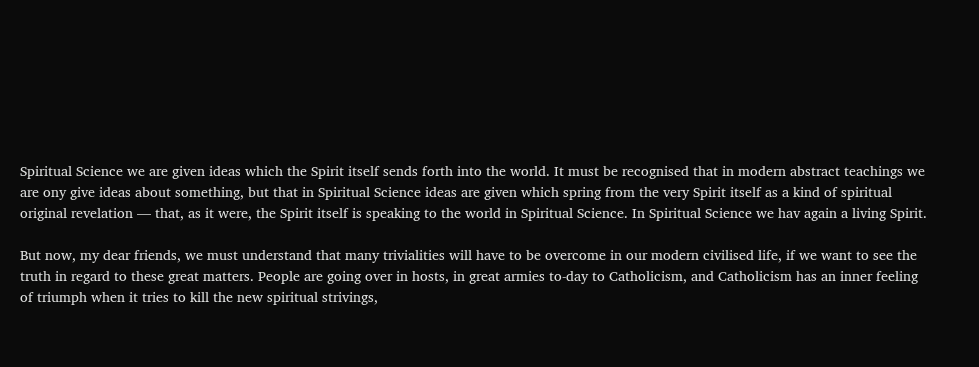Spiritual Science we are given ideas which the Spirit itself sends forth into the world. It must be recognised that in modern abstract teachings we are ony give ideas about something, but that in Spiritual Science ideas are given which spring from the very Spirit itself as a kind of spiritual original revelation — that, as it were, the Spirit itself is speaking to the world in Spiritual Science. In Spiritual Science we hav again a living Spirit.

But now, my dear friends, we must understand that many trivialities will have to be overcome in our modern civilised life, if we want to see the truth in regard to these great matters. People are going over in hosts, in great armies to-day to Catholicism, and Catholicism has an inner feeling of triumph when it tries to kill the new spiritual strivings,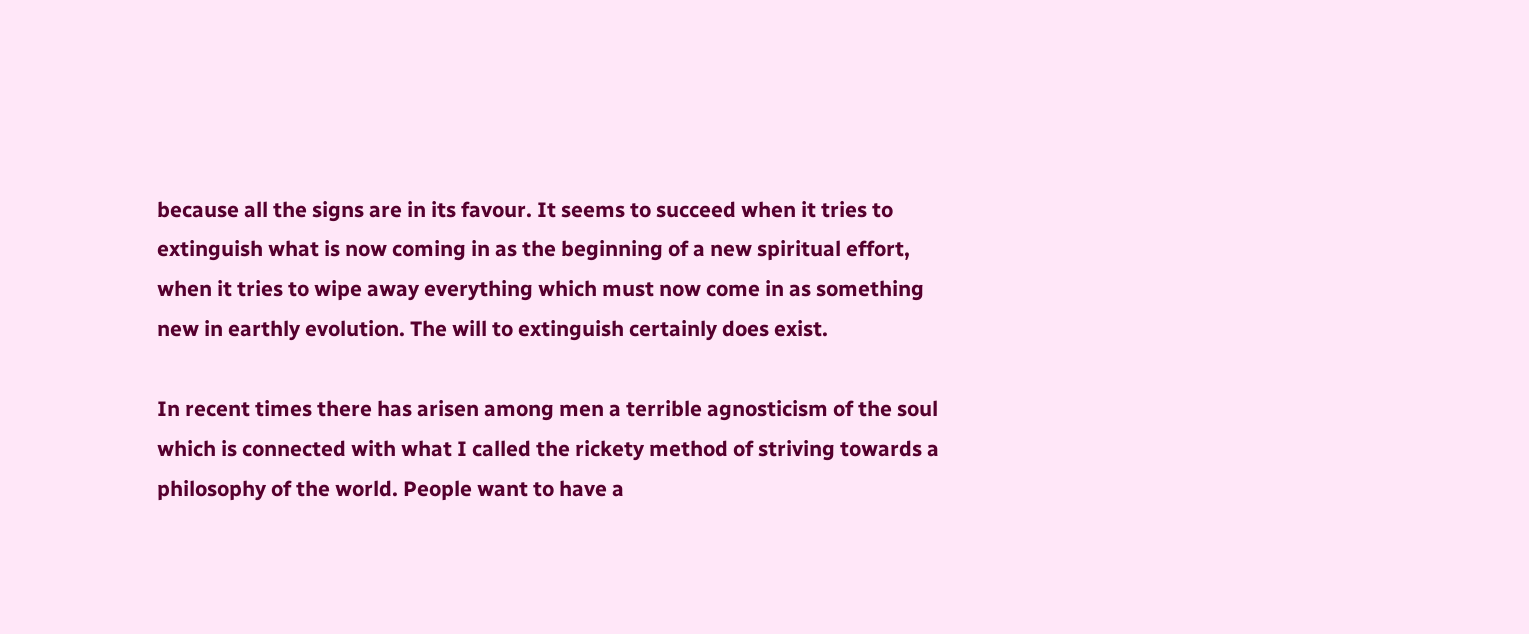because all the signs are in its favour. It seems to succeed when it tries to extinguish what is now coming in as the beginning of a new spiritual effort, when it tries to wipe away everything which must now come in as something new in earthly evolution. The will to extinguish certainly does exist.

In recent times there has arisen among men a terrible agnosticism of the soul which is connected with what I called the rickety method of striving towards a philosophy of the world. People want to have a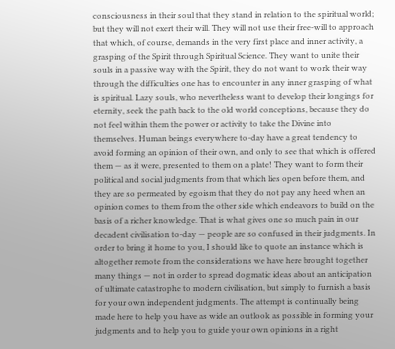consciousness in their soul that they stand in relation to the spiritual world; but they will not exert their will. They will not use their free-will to approach that which, of course, demands in the very first place and inner activity, a grasping of the Spirit through Spiritual Science. They want to unite their souls in a passive way with the Spirit, they do not want to work their way through the difficulties one has to encounter in any inner grasping of what is spiritual. Lazy souls, who nevertheless want to develop their longings for eternity, seek the path back to the old world conceptions, because they do not feel within them the power or activity to take the Divine into themselves. Human beings everywhere to-day have a great tendency to avoid forming an opinion of their own, and only to see that which is offered them — as it were, presented to them on a plate! They want to form their political and social judgments from that which lies open before them, and they are so permeated by egoism that they do not pay any heed when an opinion comes to them from the other side which endeavors to build on the basis of a richer knowledge. That is what gives one so much pain in our decadent civilisation to-day — people are so confused in their judgments. In order to bring it home to you, I should like to quote an instance which is altogether remote from the considerations we have here brought together many things — not in order to spread dogmatic ideas about an anticipation of ultimate catastrophe to modern civilisation, but simply to furnish a basis for your own independent judgments. The attempt is continually being made here to help you have as wide an outlook as possible in forming your judgments and to help you to guide your own opinions in a right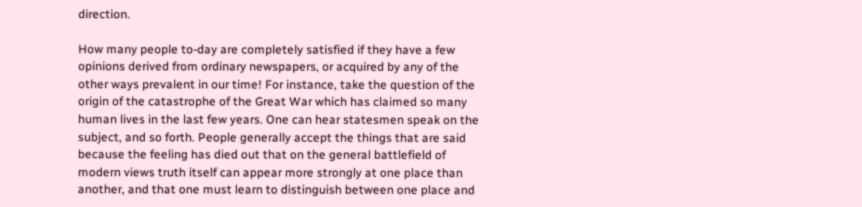direction.

How many people to-day are completely satisfied if they have a few opinions derived from ordinary newspapers, or acquired by any of the other ways prevalent in our time! For instance, take the question of the origin of the catastrophe of the Great War which has claimed so many human lives in the last few years. One can hear statesmen speak on the subject, and so forth. People generally accept the things that are said because the feeling has died out that on the general battlefield of modern views truth itself can appear more strongly at one place than another, and that one must learn to distinguish between one place and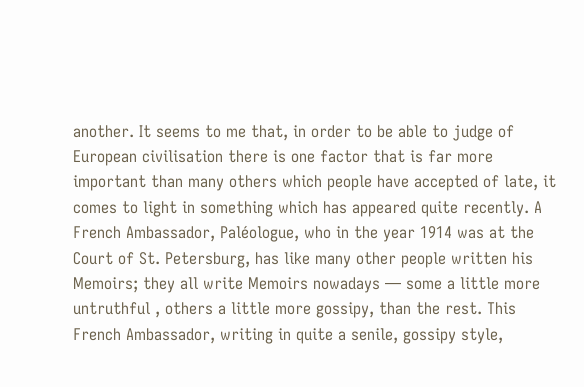another. It seems to me that, in order to be able to judge of European civilisation there is one factor that is far more important than many others which people have accepted of late, it comes to light in something which has appeared quite recently. A French Ambassador, Paléologue, who in the year 1914 was at the Court of St. Petersburg, has like many other people written his Memoirs; they all write Memoirs nowadays — some a little more untruthful , others a little more gossipy, than the rest. This French Ambassador, writing in quite a senile, gossipy style,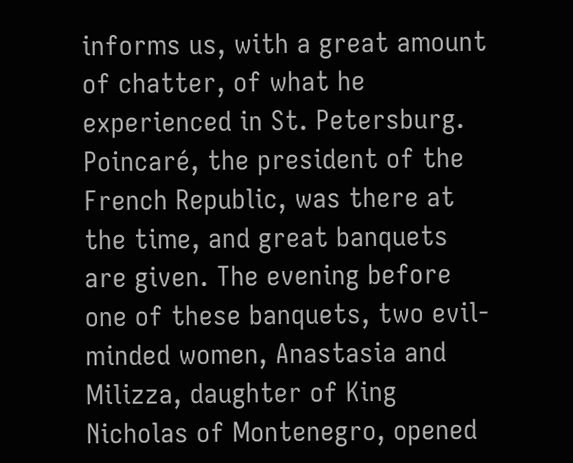informs us, with a great amount of chatter, of what he experienced in St. Petersburg. Poincaré, the president of the French Republic, was there at the time, and great banquets are given. The evening before one of these banquets, two evil-minded women, Anastasia and Milizza, daughter of King Nicholas of Montenegro, opened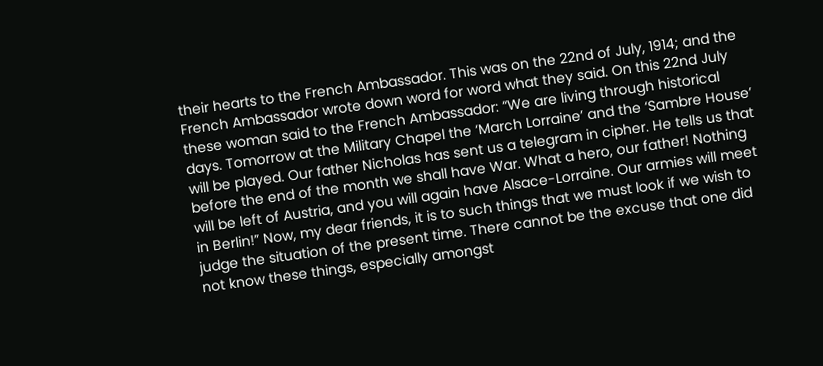their hearts to the French Ambassador. This was on the 22nd of July, 1914; and the French Ambassador wrote down word for word what they said. On this 22nd July these woman said to the French Ambassador: “We are living through historical days. Tomorrow at the Military Chapel the ‘March Lorraine’ and the ‘Sambre House’ will be played. Our father Nicholas has sent us a telegram in cipher. He tells us that before the end of the month we shall have War. What a hero, our father! Nothing will be left of Austria, and you will again have Alsace-Lorraine. Our armies will meet in Berlin!” Now, my dear friends, it is to such things that we must look if we wish to judge the situation of the present time. There cannot be the excuse that one did not know these things, especially amongst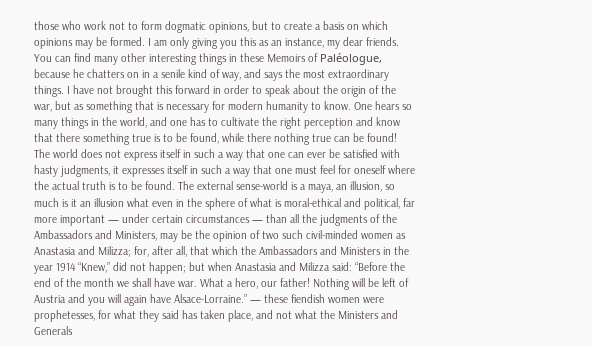those who work not to form dogmatic opinions, but to create a basis on which opinions may be formed. I am only giving you this as an instance, my dear friends. You can find many other interesting things in these Memoirs of Paléologue, because he chatters on in a senile kind of way, and says the most extraordinary things. I have not brought this forward in order to speak about the origin of the war, but as something that is necessary for modern humanity to know. One hears so many things in the world, and one has to cultivate the right perception and know that there something true is to be found, while there nothing true can be found! The world does not express itself in such a way that one can ever be satisfied with hasty judgments, it expresses itself in such a way that one must feel for oneself where the actual truth is to be found. The external sense-world is a maya, an illusion, so much is it an illusion what even in the sphere of what is moral-ethical and political, far more important — under certain circumstances — than all the judgments of the Ambassadors and Ministers, may be the opinion of two such civil-minded women as Anastasia and Milizza; for, after all, that which the Ambassadors and Ministers in the year 1914 “Knew,” did not happen; but when Anastasia and Milizza said: “Before the end of the month we shall have war. What a hero, our father! Nothing will be left of Austria and you will again have Alsace-Lorraine.” — these fiendish women were prophetesses, for what they said has taken place, and not what the Ministers and Generals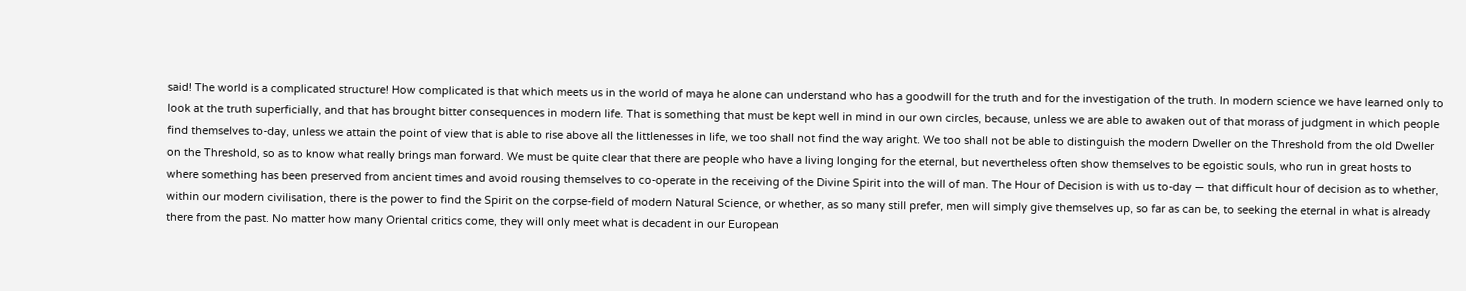said! The world is a complicated structure! How complicated is that which meets us in the world of maya he alone can understand who has a goodwill for the truth and for the investigation of the truth. In modern science we have learned only to look at the truth superficially, and that has brought bitter consequences in modern life. That is something that must be kept well in mind in our own circles, because, unless we are able to awaken out of that morass of judgment in which people find themselves to-day, unless we attain the point of view that is able to rise above all the littlenesses in life, we too shall not find the way aright. We too shall not be able to distinguish the modern Dweller on the Threshold from the old Dweller on the Threshold, so as to know what really brings man forward. We must be quite clear that there are people who have a living longing for the eternal, but nevertheless often show themselves to be egoistic souls, who run in great hosts to where something has been preserved from ancient times and avoid rousing themselves to co-operate in the receiving of the Divine Spirit into the will of man. The Hour of Decision is with us to-day — that difficult hour of decision as to whether, within our modern civilisation, there is the power to find the Spirit on the corpse-field of modern Natural Science, or whether, as so many still prefer, men will simply give themselves up, so far as can be, to seeking the eternal in what is already there from the past. No matter how many Oriental critics come, they will only meet what is decadent in our European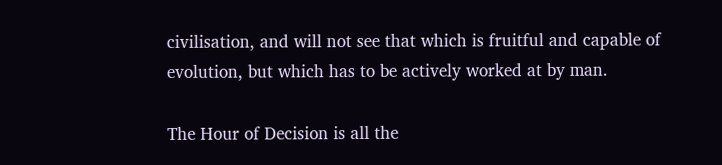civilisation, and will not see that which is fruitful and capable of evolution, but which has to be actively worked at by man.

The Hour of Decision is all the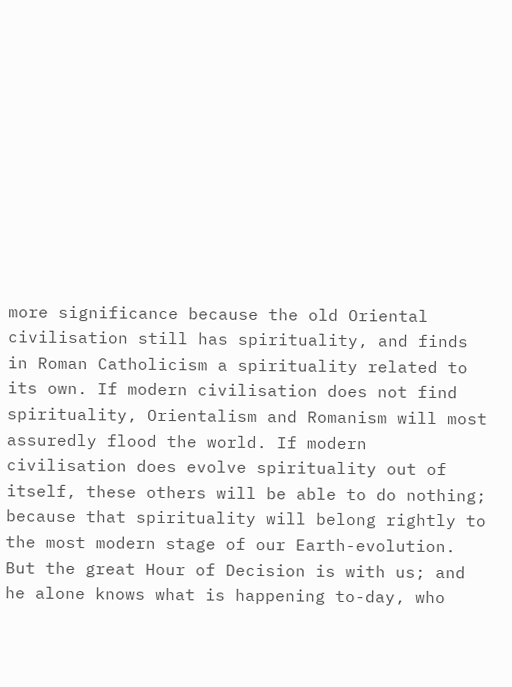more significance because the old Oriental civilisation still has spirituality, and finds in Roman Catholicism a spirituality related to its own. If modern civilisation does not find spirituality, Orientalism and Romanism will most assuredly flood the world. If modern civilisation does evolve spirituality out of itself, these others will be able to do nothing; because that spirituality will belong rightly to the most modern stage of our Earth-evolution. But the great Hour of Decision is with us; and he alone knows what is happening to-day, who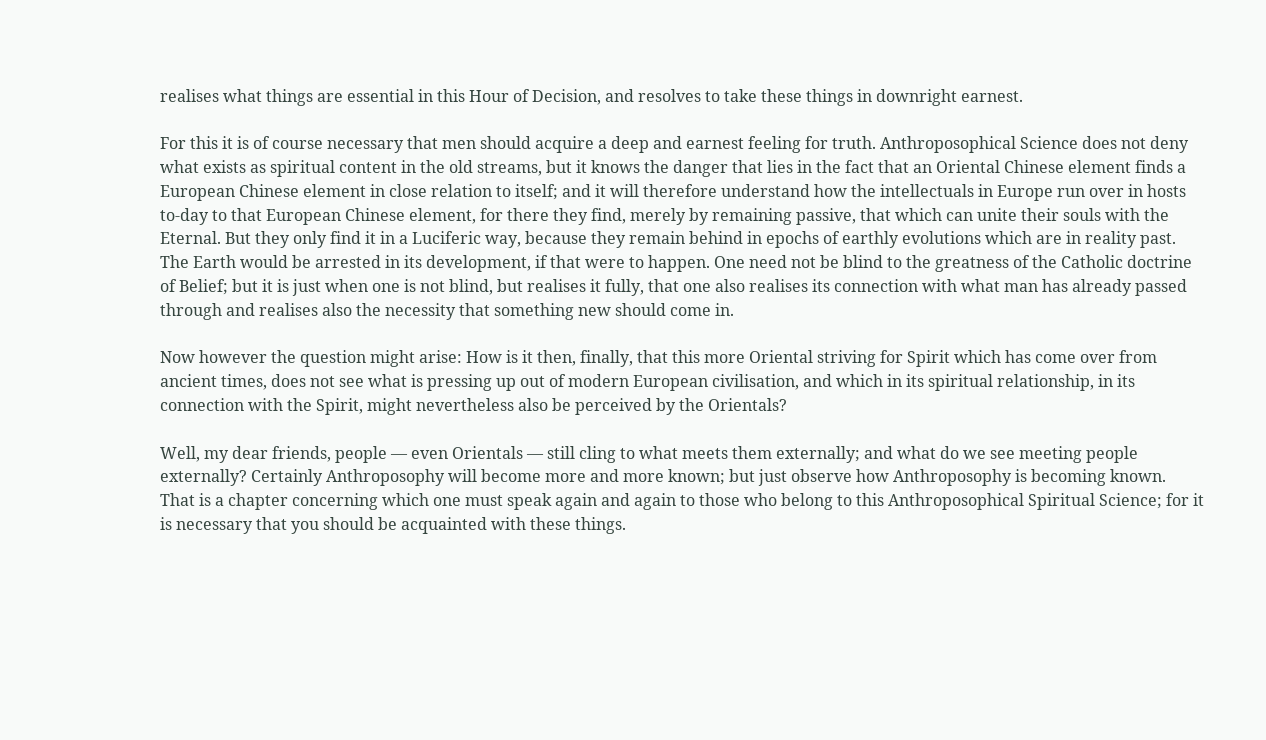realises what things are essential in this Hour of Decision, and resolves to take these things in downright earnest.

For this it is of course necessary that men should acquire a deep and earnest feeling for truth. Anthroposophical Science does not deny what exists as spiritual content in the old streams, but it knows the danger that lies in the fact that an Oriental Chinese element finds a European Chinese element in close relation to itself; and it will therefore understand how the intellectuals in Europe run over in hosts to-day to that European Chinese element, for there they find, merely by remaining passive, that which can unite their souls with the Eternal. But they only find it in a Luciferic way, because they remain behind in epochs of earthly evolutions which are in reality past. The Earth would be arrested in its development, if that were to happen. One need not be blind to the greatness of the Catholic doctrine of Belief; but it is just when one is not blind, but realises it fully, that one also realises its connection with what man has already passed through and realises also the necessity that something new should come in.

Now however the question might arise: How is it then, finally, that this more Oriental striving for Spirit which has come over from ancient times, does not see what is pressing up out of modern European civilisation, and which in its spiritual relationship, in its connection with the Spirit, might nevertheless also be perceived by the Orientals?

Well, my dear friends, people — even Orientals — still cling to what meets them externally; and what do we see meeting people externally? Certainly Anthroposophy will become more and more known; but just observe how Anthroposophy is becoming known. That is a chapter concerning which one must speak again and again to those who belong to this Anthroposophical Spiritual Science; for it is necessary that you should be acquainted with these things.